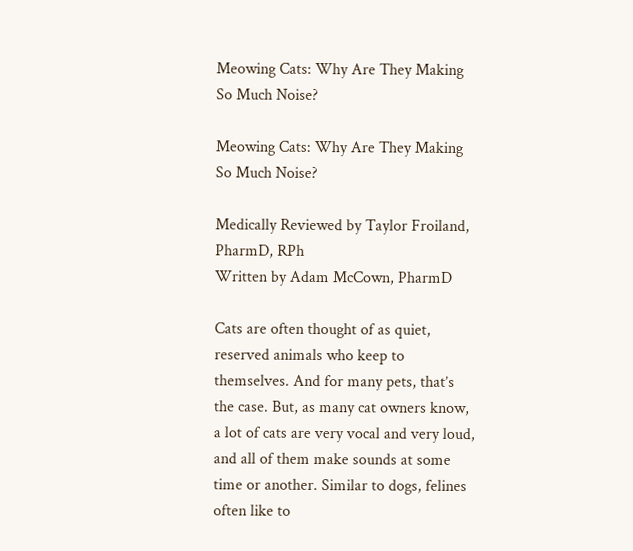Meowing Cats: Why Are They Making So Much Noise?

Meowing Cats: Why Are They Making So Much Noise?

Medically Reviewed by Taylor Froiland, PharmD, RPh
Written by Adam McCown, PharmD

Cats are often thought of as quiet, reserved animals who keep to themselves. And for many pets, that’s the case. But, as many cat owners know, a lot of cats are very vocal and very loud, and all of them make sounds at some time or another. Similar to dogs, felines often like to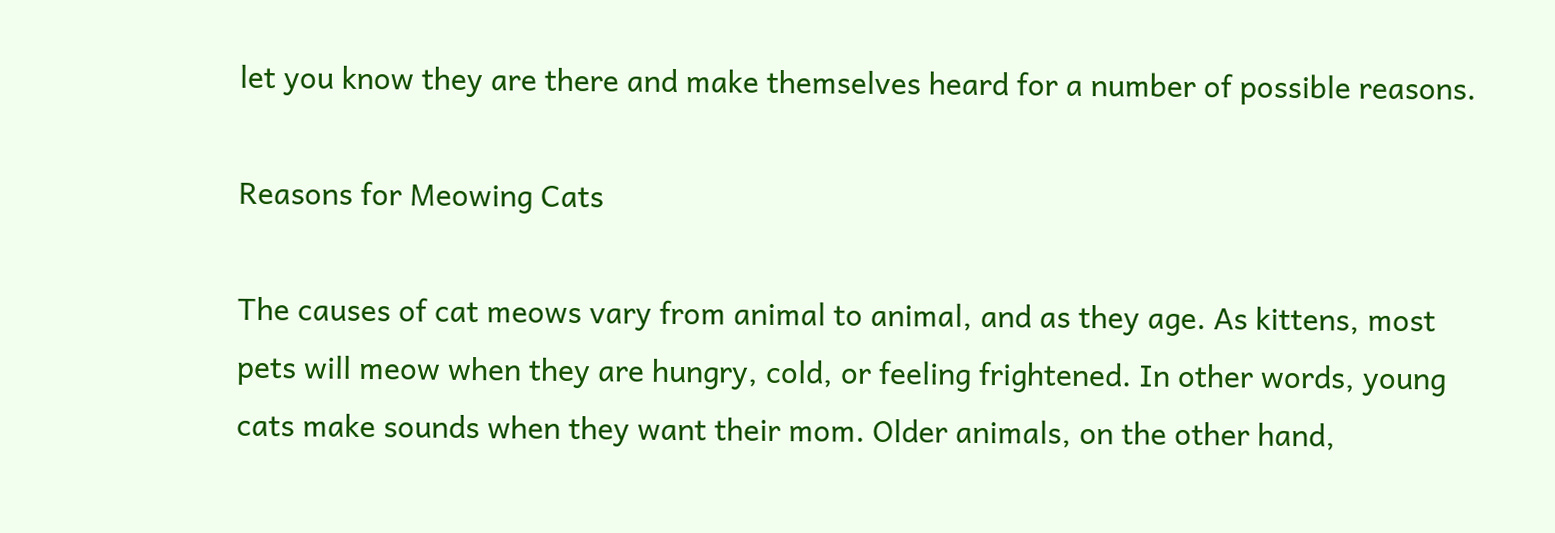let you know they are there and make themselves heard for a number of possible reasons.

Reasons for Meowing Cats

The causes of cat meows vary from animal to animal, and as they age. As kittens, most pets will meow when they are hungry, cold, or feeling frightened. In other words, young cats make sounds when they want their mom. Older animals, on the other hand,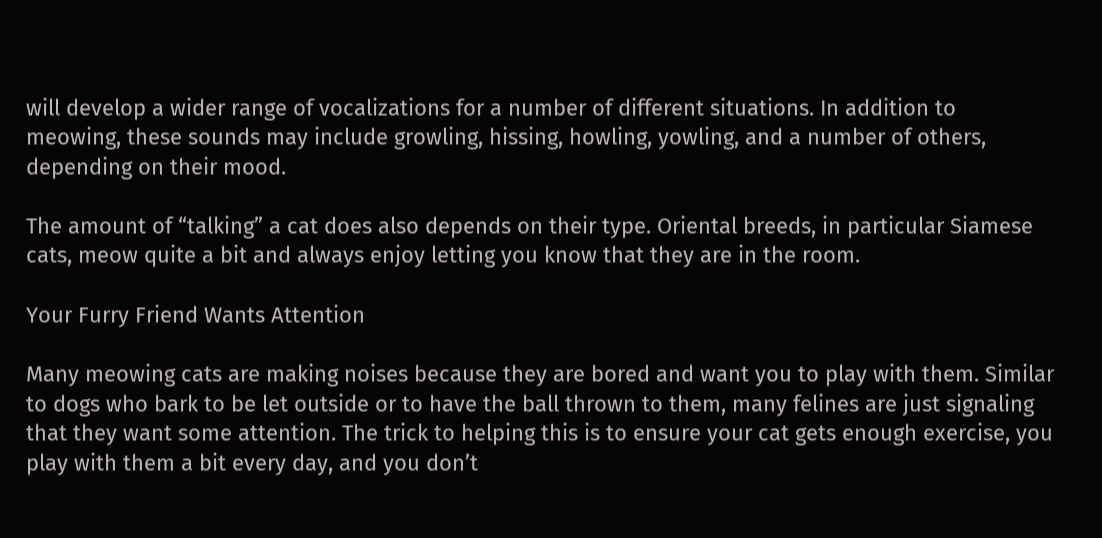will develop a wider range of vocalizations for a number of different situations. In addition to meowing, these sounds may include growling, hissing, howling, yowling, and a number of others, depending on their mood.

The amount of “talking” a cat does also depends on their type. Oriental breeds, in particular Siamese cats, meow quite a bit and always enjoy letting you know that they are in the room.

Your Furry Friend Wants Attention

Many meowing cats are making noises because they are bored and want you to play with them. Similar to dogs who bark to be let outside or to have the ball thrown to them, many felines are just signaling that they want some attention. The trick to helping this is to ensure your cat gets enough exercise, you play with them a bit every day, and you don’t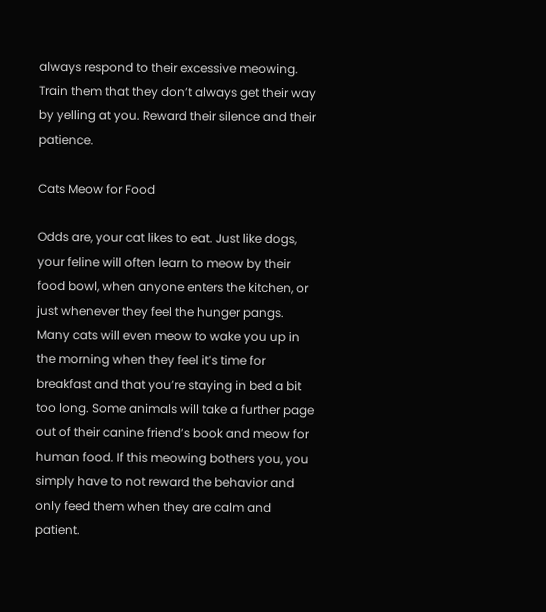always respond to their excessive meowing. Train them that they don’t always get their way by yelling at you. Reward their silence and their patience.

Cats Meow for Food

Odds are, your cat likes to eat. Just like dogs, your feline will often learn to meow by their food bowl, when anyone enters the kitchen, or just whenever they feel the hunger pangs. Many cats will even meow to wake you up in the morning when they feel it’s time for breakfast and that you’re staying in bed a bit too long. Some animals will take a further page out of their canine friend’s book and meow for human food. If this meowing bothers you, you simply have to not reward the behavior and only feed them when they are calm and patient.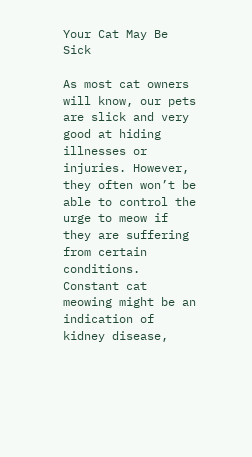Your Cat May Be Sick

As most cat owners will know, our pets are slick and very good at hiding illnesses or injuries. However, they often won’t be able to control the urge to meow if they are suffering from certain conditions. Constant cat meowing might be an indication of kidney disease,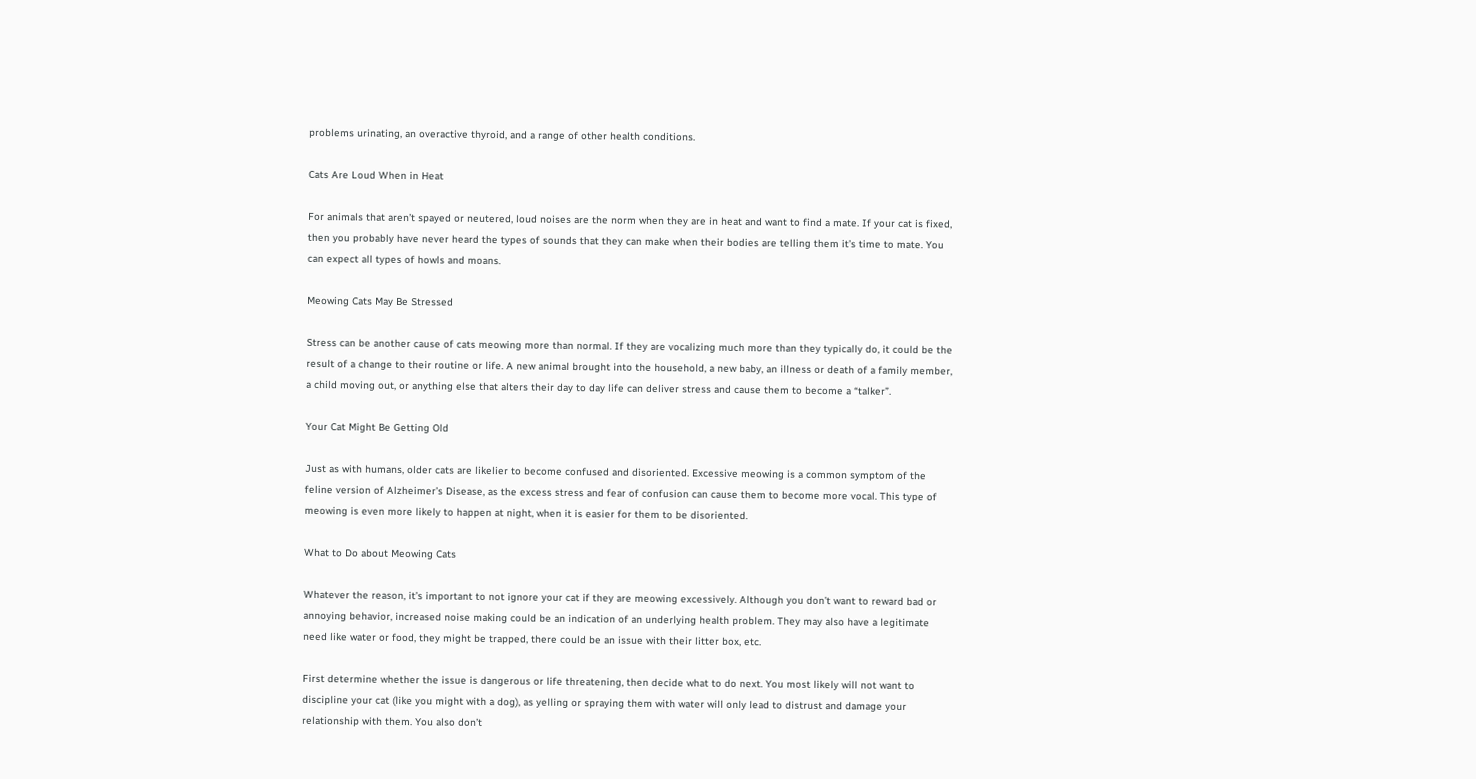problems urinating, an overactive thyroid, and a range of other health conditions.

Cats Are Loud When in Heat

For animals that aren’t spayed or neutered, loud noises are the norm when they are in heat and want to find a mate. If your cat is fixed, then you probably have never heard the types of sounds that they can make when their bodies are telling them it’s time to mate. You can expect all types of howls and moans.

Meowing Cats May Be Stressed

Stress can be another cause of cats meowing more than normal. If they are vocalizing much more than they typically do, it could be the result of a change to their routine or life. A new animal brought into the household, a new baby, an illness or death of a family member, a child moving out, or anything else that alters their day to day life can deliver stress and cause them to become a “talker”.

Your Cat Might Be Getting Old

Just as with humans, older cats are likelier to become confused and disoriented. Excessive meowing is a common symptom of the feline version of Alzheimer’s Disease, as the excess stress and fear of confusion can cause them to become more vocal. This type of meowing is even more likely to happen at night, when it is easier for them to be disoriented.

What to Do about Meowing Cats

Whatever the reason, it’s important to not ignore your cat if they are meowing excessively. Although you don’t want to reward bad or annoying behavior, increased noise making could be an indication of an underlying health problem. They may also have a legitimate need like water or food, they might be trapped, there could be an issue with their litter box, etc.

First determine whether the issue is dangerous or life threatening, then decide what to do next. You most likely will not want to discipline your cat (like you might with a dog), as yelling or spraying them with water will only lead to distrust and damage your relationship with them. You also don’t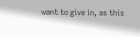want to give in, as this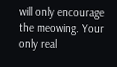will only encourage the meowing. Your only real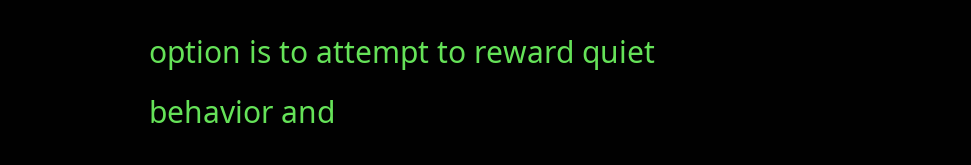option is to attempt to reward quiet behavior and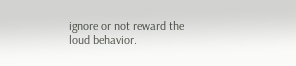ignore or not reward the loud behavior.